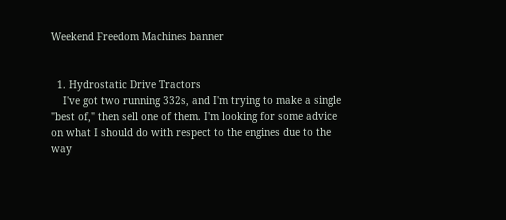Weekend Freedom Machines banner


  1. Hydrostatic Drive Tractors
    I've got two running 332s, and I'm trying to make a single "best of," then sell one of them. I'm looking for some advice on what I should do with respect to the engines due to the way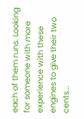each of them runs. Looking for someone with more experience with these engines to give their two cents...